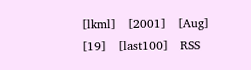[lkml]   [2001]   [Aug]   [19]   [last100]   RSS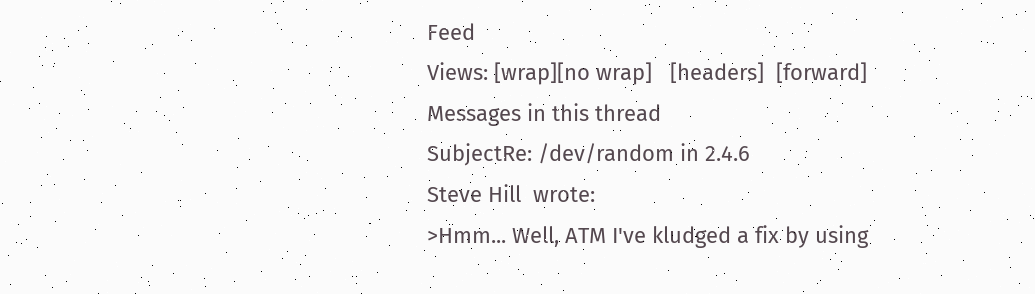Feed
Views: [wrap][no wrap]   [headers]  [forward]
Messages in this thread
SubjectRe: /dev/random in 2.4.6
Steve Hill  wrote:
>Hmm... Well, ATM I've kludged a fix by using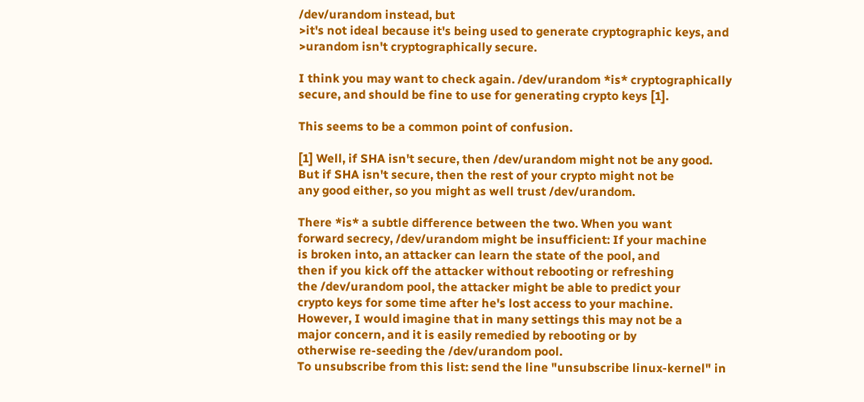/dev/urandom instead, but
>it's not ideal because it's being used to generate cryptographic keys, and
>urandom isn't cryptographically secure.

I think you may want to check again. /dev/urandom *is* cryptographically
secure, and should be fine to use for generating crypto keys [1].

This seems to be a common point of confusion.

[1] Well, if SHA isn't secure, then /dev/urandom might not be any good.
But if SHA isn't secure, then the rest of your crypto might not be
any good either, so you might as well trust /dev/urandom.

There *is* a subtle difference between the two. When you want
forward secrecy, /dev/urandom might be insufficient: If your machine
is broken into, an attacker can learn the state of the pool, and
then if you kick off the attacker without rebooting or refreshing
the /dev/urandom pool, the attacker might be able to predict your
crypto keys for some time after he's lost access to your machine.
However, I would imagine that in many settings this may not be a
major concern, and it is easily remedied by rebooting or by
otherwise re-seeding the /dev/urandom pool.
To unsubscribe from this list: send the line "unsubscribe linux-kernel" in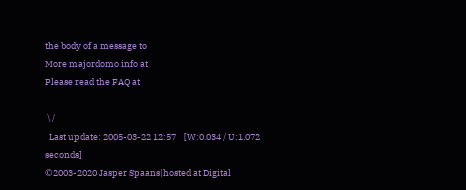the body of a message to
More majordomo info at
Please read the FAQ at

 \ /
  Last update: 2005-03-22 12:57    [W:0.034 / U:1.072 seconds]
©2003-2020 Jasper Spaans|hosted at Digital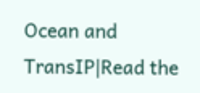Ocean and TransIP|Read the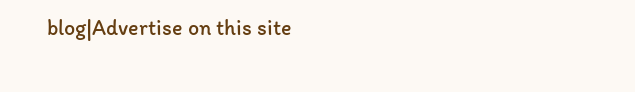blog|Advertise on this site